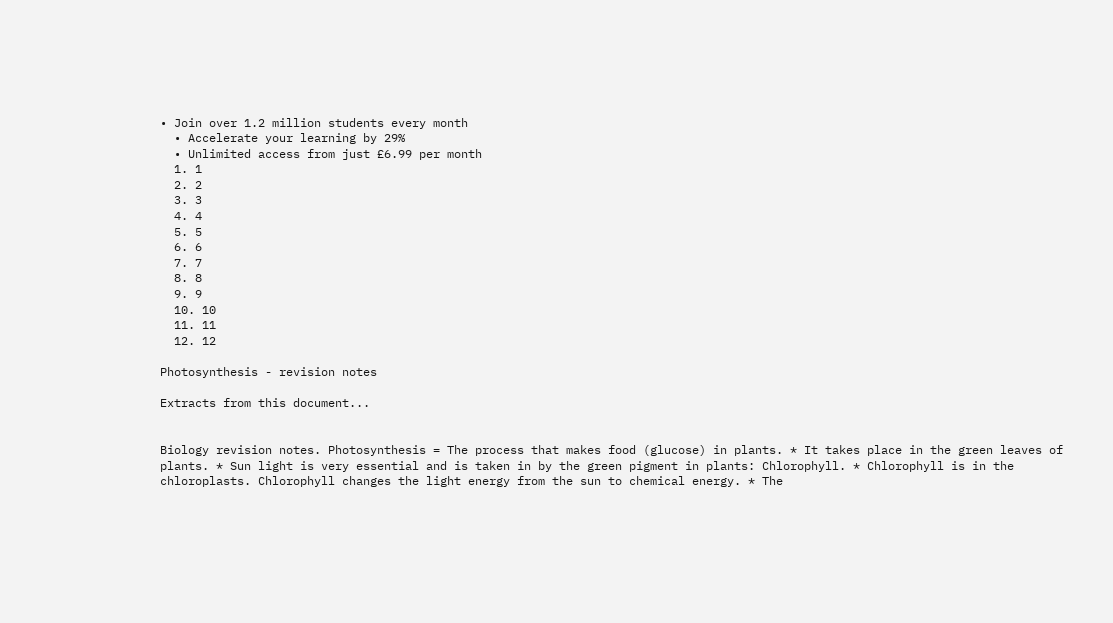• Join over 1.2 million students every month
  • Accelerate your learning by 29%
  • Unlimited access from just £6.99 per month
  1. 1
  2. 2
  3. 3
  4. 4
  5. 5
  6. 6
  7. 7
  8. 8
  9. 9
  10. 10
  11. 11
  12. 12

Photosynthesis - revision notes

Extracts from this document...


Biology revision notes. Photosynthesis = The process that makes food (glucose) in plants. * It takes place in the green leaves of plants. * Sun light is very essential and is taken in by the green pigment in plants: Chlorophyll. * Chlorophyll is in the chloroplasts. Chlorophyll changes the light energy from the sun to chemical energy. * The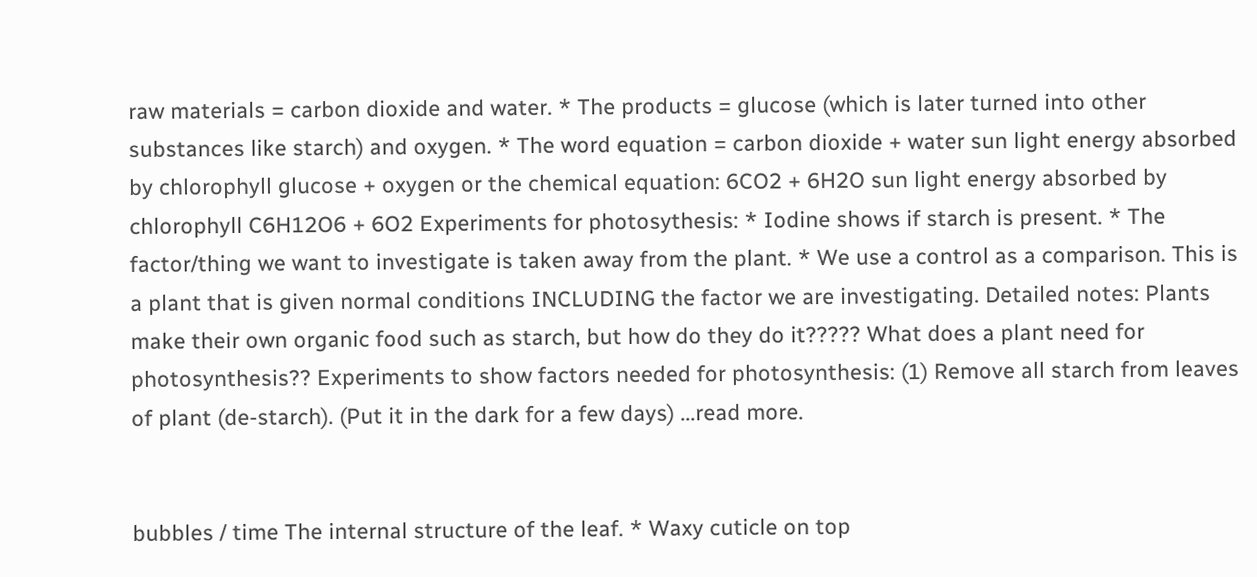raw materials = carbon dioxide and water. * The products = glucose (which is later turned into other substances like starch) and oxygen. * The word equation = carbon dioxide + water sun light energy absorbed by chlorophyll glucose + oxygen or the chemical equation: 6CO2 + 6H2O sun light energy absorbed by chlorophyll C6H12O6 + 6O2 Experiments for photosythesis: * Iodine shows if starch is present. * The factor/thing we want to investigate is taken away from the plant. * We use a control as a comparison. This is a plant that is given normal conditions INCLUDING the factor we are investigating. Detailed notes: Plants make their own organic food such as starch, but how do they do it????? What does a plant need for photosynthesis?? Experiments to show factors needed for photosynthesis: (1) Remove all starch from leaves of plant (de-starch). (Put it in the dark for a few days) ...read more.


bubbles / time The internal structure of the leaf. * Waxy cuticle on top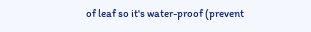of leaf so it's water-proof (prevent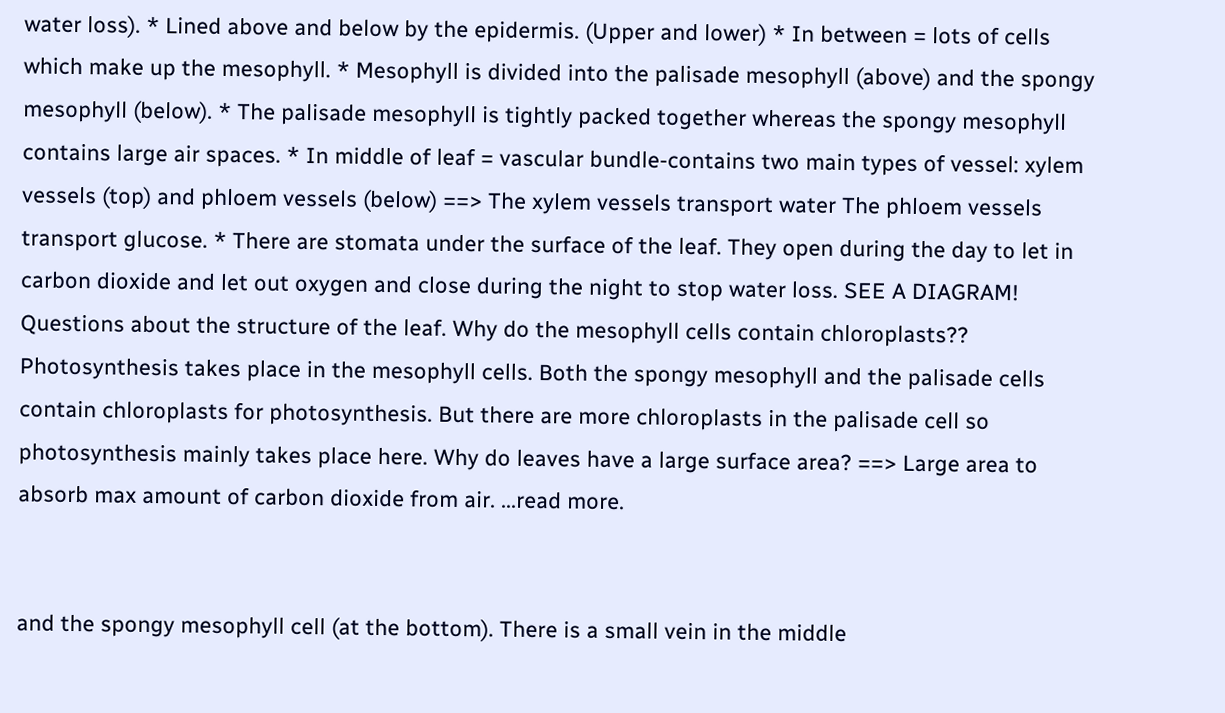water loss). * Lined above and below by the epidermis. (Upper and lower) * In between = lots of cells which make up the mesophyll. * Mesophyll is divided into the palisade mesophyll (above) and the spongy mesophyll (below). * The palisade mesophyll is tightly packed together whereas the spongy mesophyll contains large air spaces. * In middle of leaf = vascular bundle-contains two main types of vessel: xylem vessels (top) and phloem vessels (below) ==> The xylem vessels transport water The phloem vessels transport glucose. * There are stomata under the surface of the leaf. They open during the day to let in carbon dioxide and let out oxygen and close during the night to stop water loss. SEE A DIAGRAM! Questions about the structure of the leaf. Why do the mesophyll cells contain chloroplasts?? Photosynthesis takes place in the mesophyll cells. Both the spongy mesophyll and the palisade cells contain chloroplasts for photosynthesis. But there are more chloroplasts in the palisade cell so photosynthesis mainly takes place here. Why do leaves have a large surface area? ==> Large area to absorb max amount of carbon dioxide from air. ...read more.


and the spongy mesophyll cell (at the bottom). There is a small vein in the middle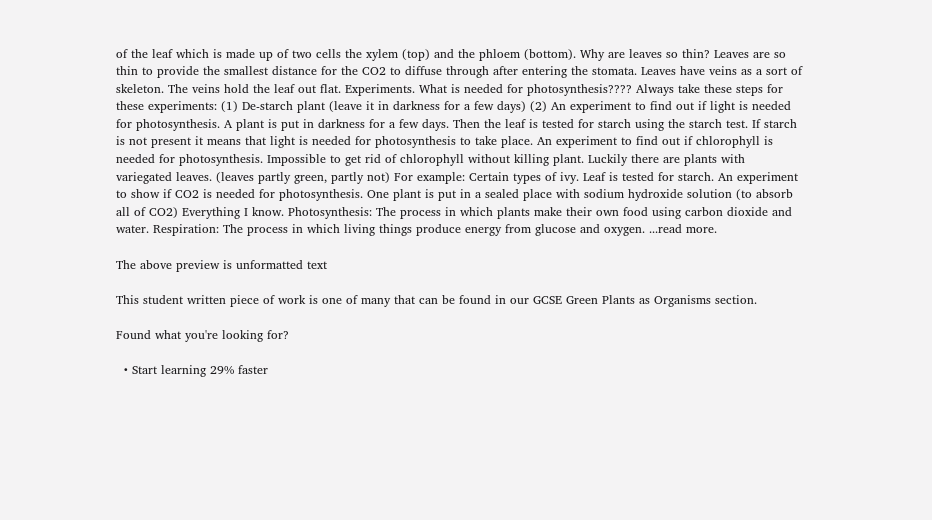of the leaf which is made up of two cells the xylem (top) and the phloem (bottom). Why are leaves so thin? Leaves are so thin to provide the smallest distance for the CO2 to diffuse through after entering the stomata. Leaves have veins as a sort of skeleton. The veins hold the leaf out flat. Experiments. What is needed for photosynthesis???? Always take these steps for these experiments: (1) De-starch plant (leave it in darkness for a few days) (2) An experiment to find out if light is needed for photosynthesis. A plant is put in darkness for a few days. Then the leaf is tested for starch using the starch test. If starch is not present it means that light is needed for photosynthesis to take place. An experiment to find out if chlorophyll is needed for photosynthesis. Impossible to get rid of chlorophyll without killing plant. Luckily there are plants with variegated leaves. (leaves partly green, partly not) For example: Certain types of ivy. Leaf is tested for starch. An experiment to show if CO2 is needed for photosynthesis. One plant is put in a sealed place with sodium hydroxide solution (to absorb all of CO2) Everything I know. Photosynthesis: The process in which plants make their own food using carbon dioxide and water. Respiration: The process in which living things produce energy from glucose and oxygen. ...read more.

The above preview is unformatted text

This student written piece of work is one of many that can be found in our GCSE Green Plants as Organisms section.

Found what you're looking for?

  • Start learning 29% faster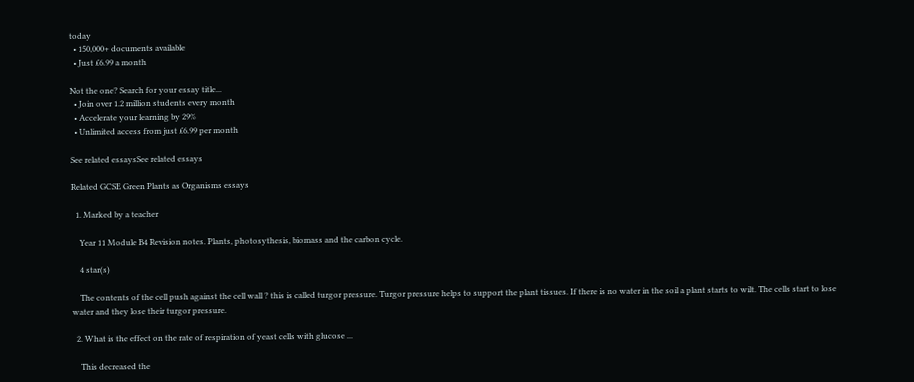today
  • 150,000+ documents available
  • Just £6.99 a month

Not the one? Search for your essay title...
  • Join over 1.2 million students every month
  • Accelerate your learning by 29%
  • Unlimited access from just £6.99 per month

See related essaysSee related essays

Related GCSE Green Plants as Organisms essays

  1. Marked by a teacher

    Year 11 Module B4 Revision notes. Plants, photosythesis, biomass and the carbon cycle.

    4 star(s)

    The contents of the cell push against the cell wall ? this is called turgor pressure. Turgor pressure helps to support the plant tissues. If there is no water in the soil a plant starts to wilt. The cells start to lose water and they lose their turgor pressure.

  2. What is the effect on the rate of respiration of yeast cells with glucose ...

    This decreased the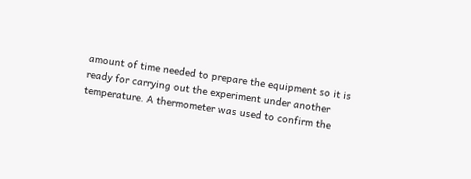amount of time needed to prepare the equipment so it is ready for carrying out the experiment under another temperature. A thermometer was used to confirm the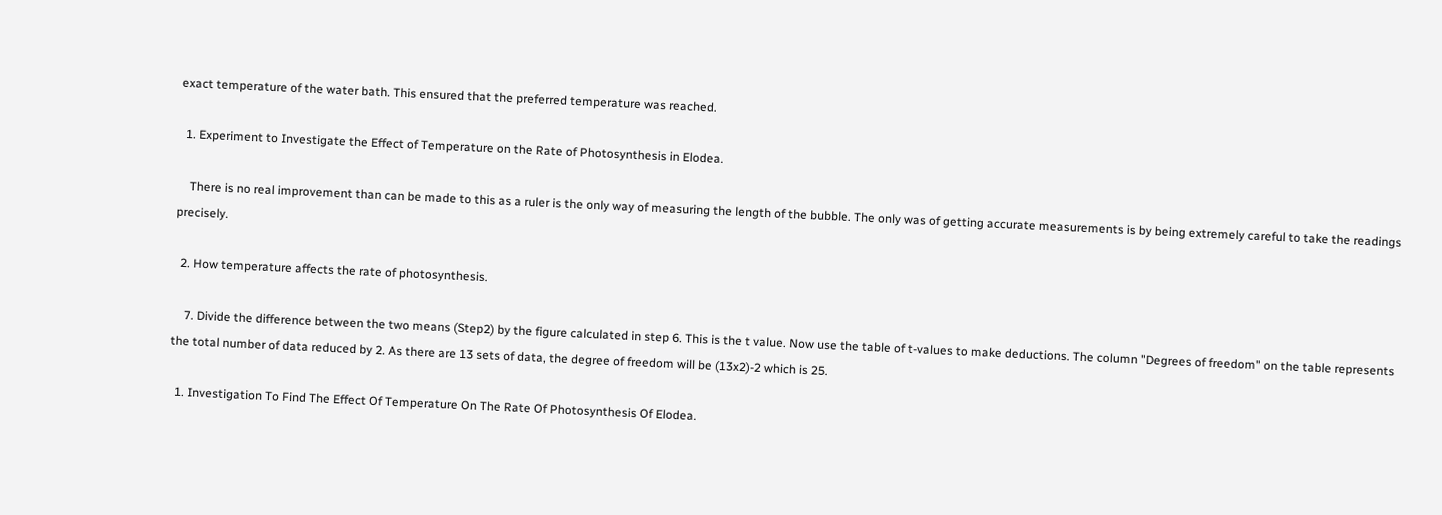exact temperature of the water bath. This ensured that the preferred temperature was reached.

  1. Experiment to Investigate the Effect of Temperature on the Rate of Photosynthesis in Elodea.

    There is no real improvement than can be made to this as a ruler is the only way of measuring the length of the bubble. The only was of getting accurate measurements is by being extremely careful to take the readings precisely.

  2. How temperature affects the rate of photosynthesis.

    7. Divide the difference between the two means (Step2) by the figure calculated in step 6. This is the t value. Now use the table of t-values to make deductions. The column "Degrees of freedom" on the table represents the total number of data reduced by 2. As there are 13 sets of data, the degree of freedom will be (13x2)-2 which is 25.

  1. Investigation To Find The Effect Of Temperature On The Rate Of Photosynthesis Of Elodea.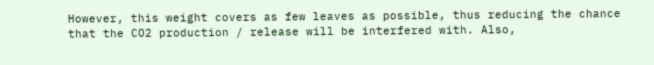However, this weight covers as few leaves as possible, thus reducing the chance that the CO2 production / release will be interfered with. Also,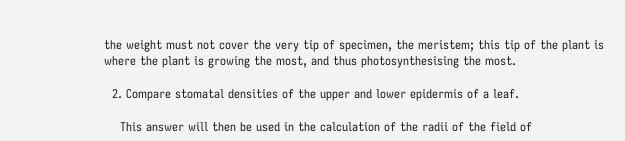the weight must not cover the very tip of specimen, the meristem; this tip of the plant is where the plant is growing the most, and thus photosynthesising the most.

  2. Compare stomatal densities of the upper and lower epidermis of a leaf.

    This answer will then be used in the calculation of the radii of the field of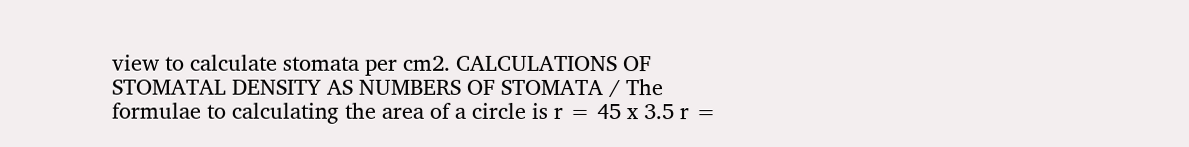view to calculate stomata per cm2. CALCULATIONS OF STOMATAL DENSITY AS NUMBERS OF STOMATA / The formulae to calculating the area of a circle is r = 45 x 3.5 r =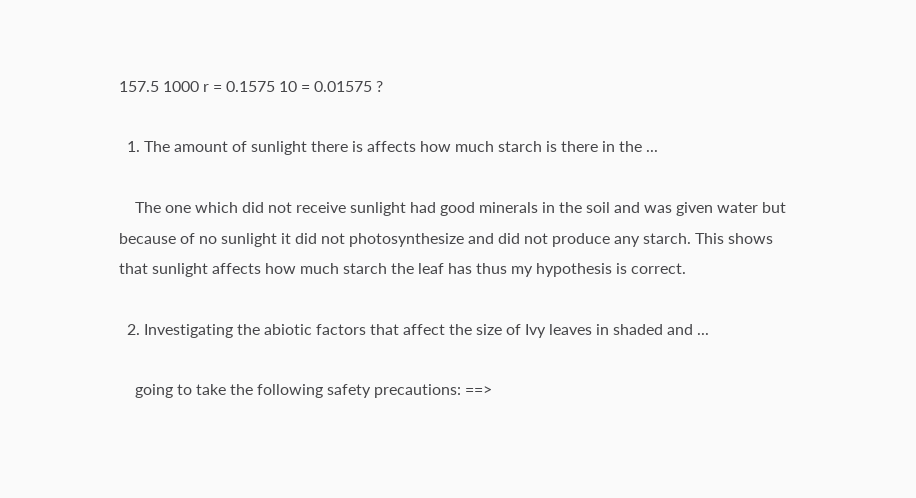157.5 1000 r = 0.1575 10 = 0.01575 ?

  1. The amount of sunlight there is affects how much starch is there in the ...

    The one which did not receive sunlight had good minerals in the soil and was given water but because of no sunlight it did not photosynthesize and did not produce any starch. This shows that sunlight affects how much starch the leaf has thus my hypothesis is correct.

  2. Investigating the abiotic factors that affect the size of Ivy leaves in shaded and ...

    going to take the following safety precautions: ==>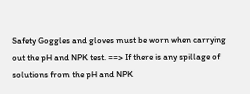Safety Goggles and gloves must be worn when carrying out the pH and NPK test. ==> If there is any spillage of solutions from the pH and NPK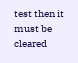test then it must be cleared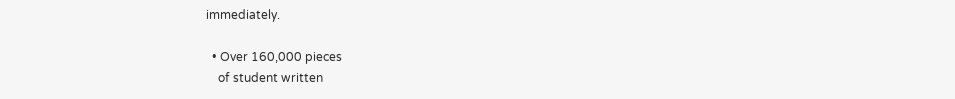immediately.

  • Over 160,000 pieces
    of student written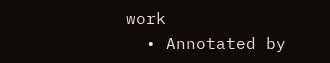work
  • Annotated by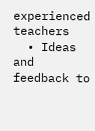experienced teachers
  • Ideas and feedback to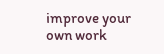improve your own work